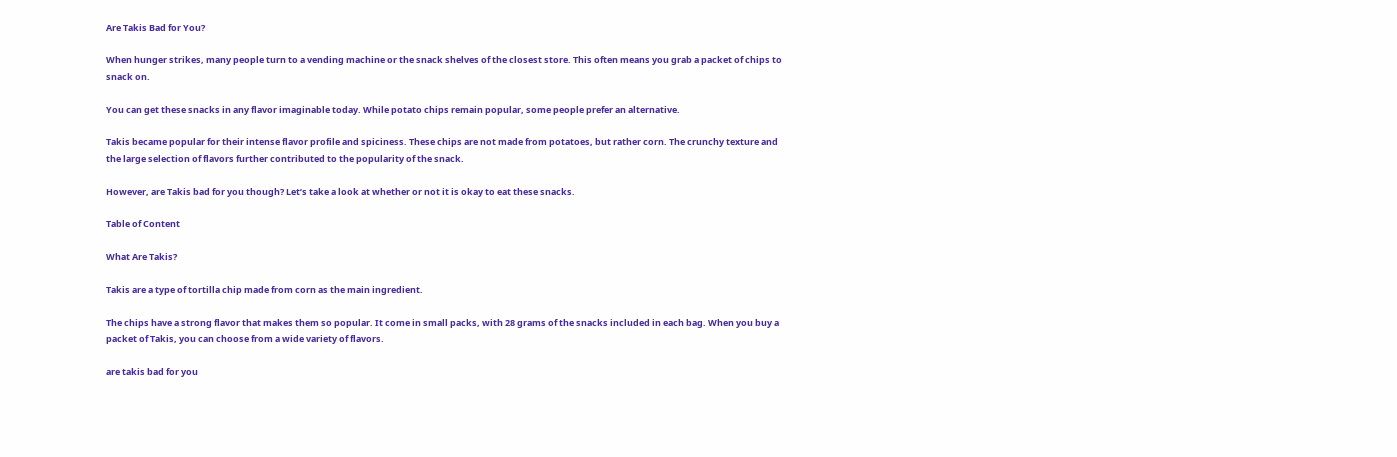Are Takis Bad for You?

When hunger strikes, many people turn to a vending machine or the snack shelves of the closest store. This often means you grab a packet of chips to snack on.

You can get these snacks in any flavor imaginable today. While potato chips remain popular, some people prefer an alternative.

Takis became popular for their intense flavor profile and spiciness. These chips are not made from potatoes, but rather corn. The crunchy texture and the large selection of flavors further contributed to the popularity of the snack.

However, are Takis bad for you though? Let’s take a look at whether or not it is okay to eat these snacks.

Table of Content

What Are Takis?

Takis are a type of tortilla chip made from corn as the main ingredient.

The chips have a strong flavor that makes them so popular. It come in small packs, with 28 grams of the snacks included in each bag. When you buy a packet of Takis, you can choose from a wide variety of flavors.

are takis bad for you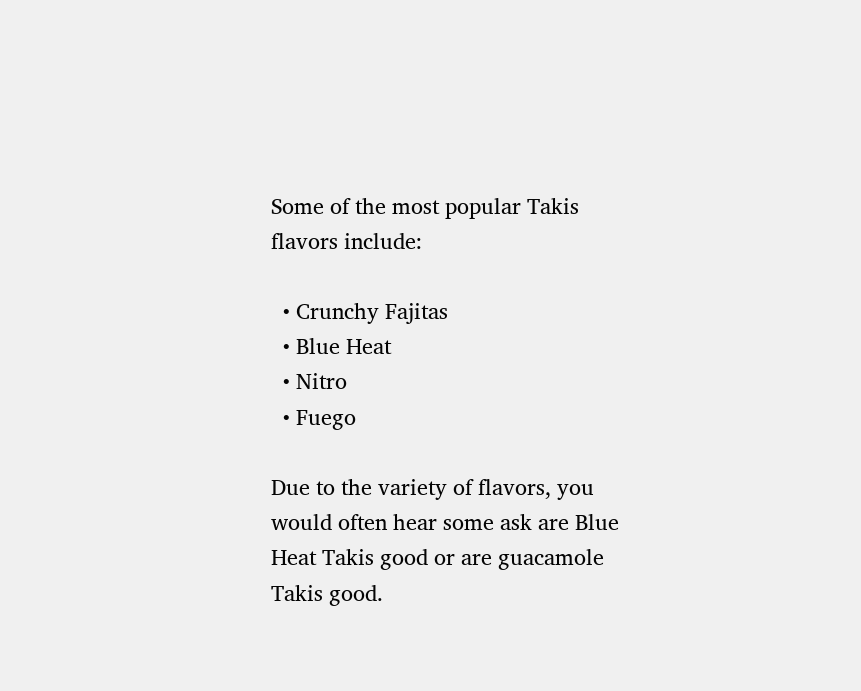Some of the most popular Takis flavors include:

  • Crunchy Fajitas
  • Blue Heat
  • Nitro
  • Fuego

Due to the variety of flavors, you would often hear some ask are Blue Heat Takis good or are guacamole Takis good.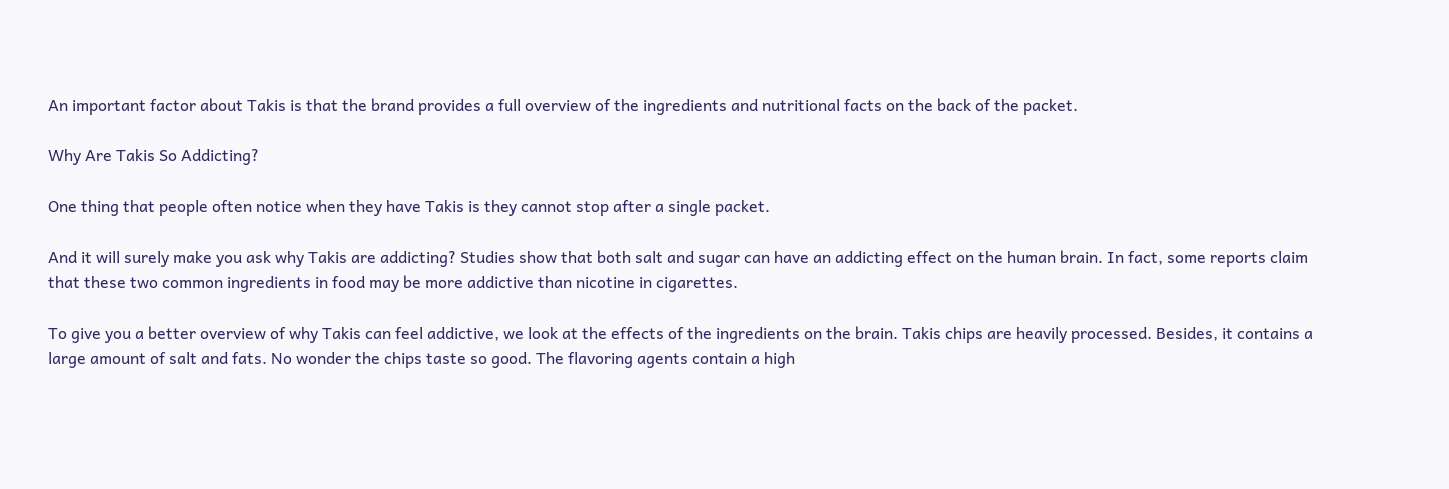An important factor about Takis is that the brand provides a full overview of the ingredients and nutritional facts on the back of the packet.

Why Are Takis So Addicting?

One thing that people often notice when they have Takis is they cannot stop after a single packet.

And it will surely make you ask why Takis are addicting? Studies show that both salt and sugar can have an addicting effect on the human brain. In fact, some reports claim that these two common ingredients in food may be more addictive than nicotine in cigarettes.

To give you a better overview of why Takis can feel addictive, we look at the effects of the ingredients on the brain. Takis chips are heavily processed. Besides, it contains a large amount of salt and fats. No wonder the chips taste so good. The flavoring agents contain a high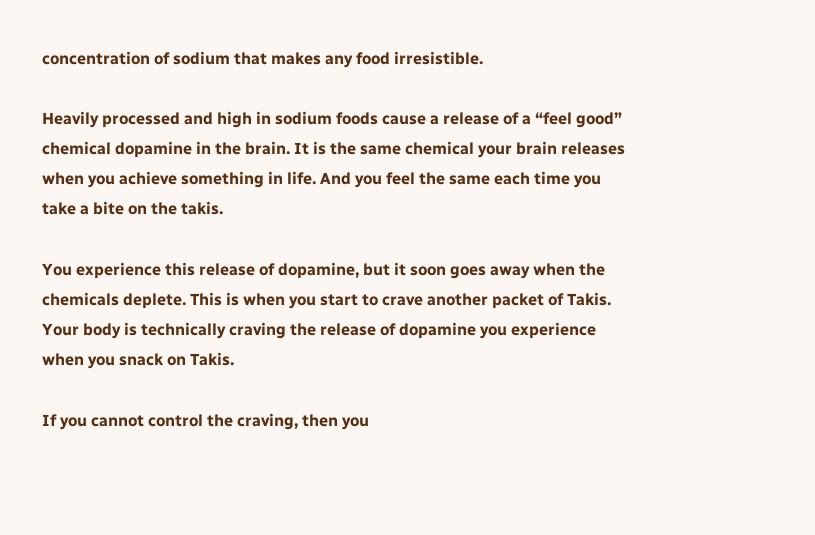concentration of sodium that makes any food irresistible.

Heavily processed and high in sodium foods cause a release of a “feel good” chemical dopamine in the brain. It is the same chemical your brain releases when you achieve something in life. And you feel the same each time you take a bite on the takis.

You experience this release of dopamine, but it soon goes away when the chemicals deplete. This is when you start to crave another packet of Takis. Your body is technically craving the release of dopamine you experience when you snack on Takis.

If you cannot control the craving, then you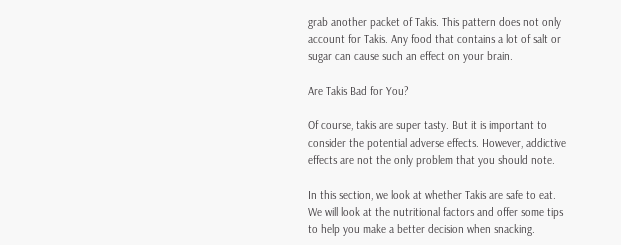grab another packet of Takis. This pattern does not only account for Takis. Any food that contains a lot of salt or sugar can cause such an effect on your brain.

Are Takis Bad for You?

Of course, takis are super tasty. But it is important to consider the potential adverse effects. However, addictive effects are not the only problem that you should note.

In this section, we look at whether Takis are safe to eat. We will look at the nutritional factors and offer some tips to help you make a better decision when snacking.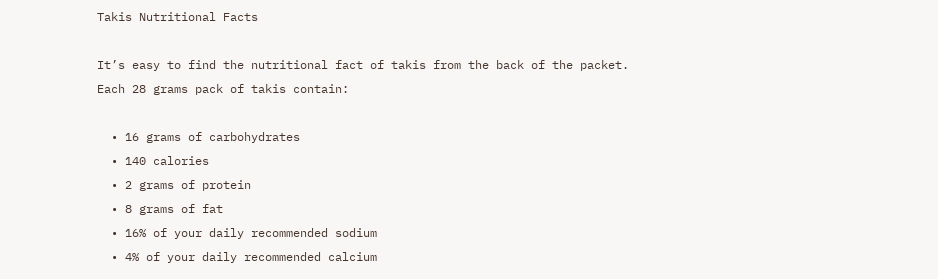Takis Nutritional Facts

It’s easy to find the nutritional fact of takis from the back of the packet. Each 28 grams pack of takis contain:

  • 16 grams of carbohydrates
  • 140 calories
  • 2 grams of protein
  • 8 grams of fat
  • 16% of your daily recommended sodium
  • 4% of your daily recommended calcium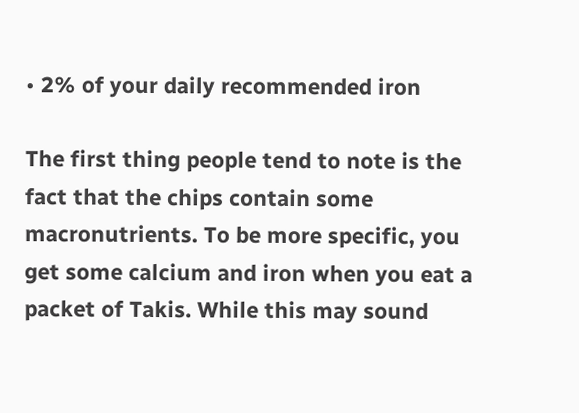• 2% of your daily recommended iron

The first thing people tend to note is the fact that the chips contain some macronutrients. To be more specific, you get some calcium and iron when you eat a packet of Takis. While this may sound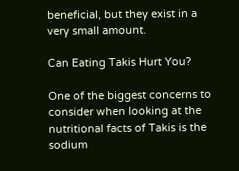beneficial, but they exist in a very small amount.

Can Eating Takis Hurt You?

One of the biggest concerns to consider when looking at the nutritional facts of Takis is the sodium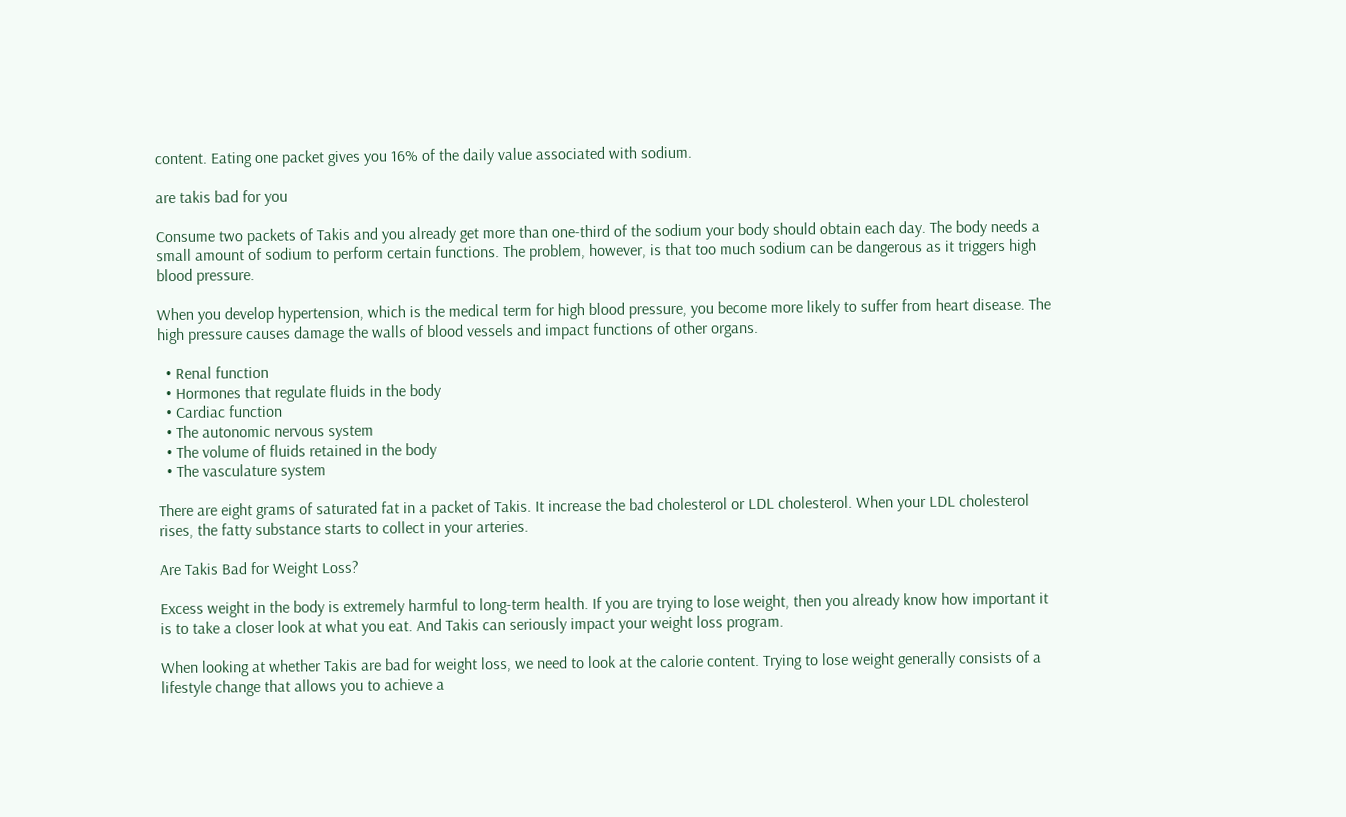content. Eating one packet gives you 16% of the daily value associated with sodium.

are takis bad for you

Consume two packets of Takis and you already get more than one-third of the sodium your body should obtain each day. The body needs a small amount of sodium to perform certain functions. The problem, however, is that too much sodium can be dangerous as it triggers high blood pressure.

When you develop hypertension, which is the medical term for high blood pressure, you become more likely to suffer from heart disease. The high pressure causes damage the walls of blood vessels and impact functions of other organs.

  • Renal function
  • Hormones that regulate fluids in the body
  • Cardiac function
  • The autonomic nervous system
  • The volume of fluids retained in the body
  • The vasculature system

There are eight grams of saturated fat in a packet of Takis. It increase the bad cholesterol or LDL cholesterol. When your LDL cholesterol rises, the fatty substance starts to collect in your arteries.

Are Takis Bad for Weight Loss?

Excess weight in the body is extremely harmful to long-term health. If you are trying to lose weight, then you already know how important it is to take a closer look at what you eat. And Takis can seriously impact your weight loss program.

When looking at whether Takis are bad for weight loss, we need to look at the calorie content. Trying to lose weight generally consists of a lifestyle change that allows you to achieve a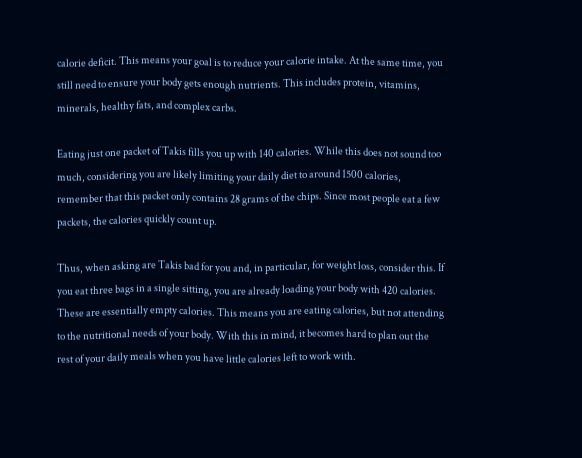calorie deficit. This means your goal is to reduce your calorie intake. At the same time, you still need to ensure your body gets enough nutrients. This includes protein, vitamins, minerals, healthy fats, and complex carbs.

Eating just one packet of Takis fills you up with 140 calories. While this does not sound too much, considering you are likely limiting your daily diet to around 1500 calories, remember that this packet only contains 28 grams of the chips. Since most people eat a few packets, the calories quickly count up.

Thus, when asking are Takis bad for you and, in particular, for weight loss, consider this. If you eat three bags in a single sitting, you are already loading your body with 420 calories. These are essentially empty calories. This means you are eating calories, but not attending to the nutritional needs of your body. With this in mind, it becomes hard to plan out the rest of your daily meals when you have little calories left to work with.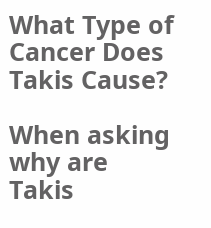What Type of Cancer Does Takis Cause?

When asking why are Takis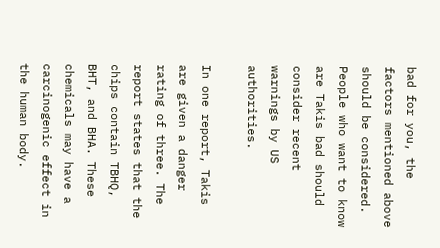bad for you, the factors mentioned above should be considered. People who want to know are Takis bad should consider recent warnings by US authorities.

In one report, Takis are given a danger rating of three. The report states that the chips contain TBHQ, BHT, and BHA. These chemicals may have a carcinogenic effect in the human body.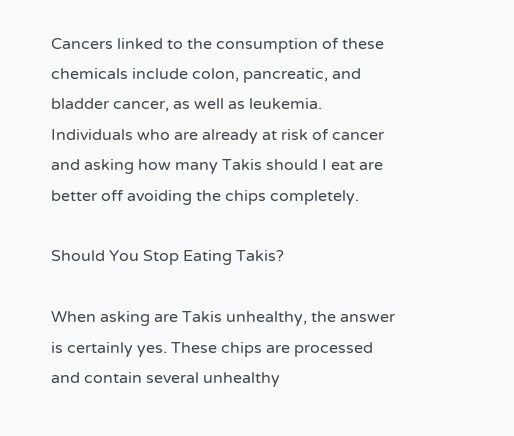Cancers linked to the consumption of these chemicals include colon, pancreatic, and bladder cancer, as well as leukemia. Individuals who are already at risk of cancer and asking how many Takis should I eat are better off avoiding the chips completely.

Should You Stop Eating Takis?

When asking are Takis unhealthy, the answer is certainly yes. These chips are processed and contain several unhealthy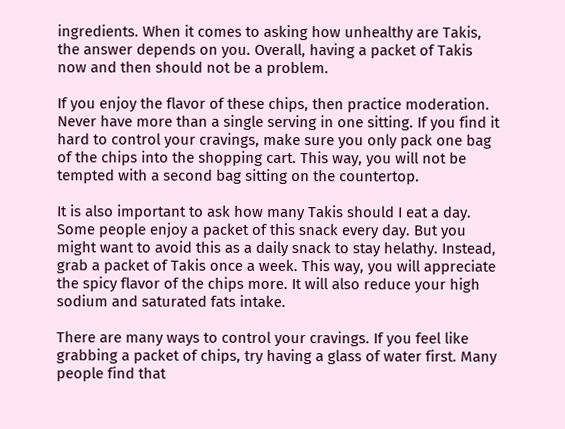ingredients. When it comes to asking how unhealthy are Takis, the answer depends on you. Overall, having a packet of Takis now and then should not be a problem.

If you enjoy the flavor of these chips, then practice moderation. Never have more than a single serving in one sitting. If you find it hard to control your cravings, make sure you only pack one bag of the chips into the shopping cart. This way, you will not be tempted with a second bag sitting on the countertop.

It is also important to ask how many Takis should I eat a day. Some people enjoy a packet of this snack every day. But you might want to avoid this as a daily snack to stay helathy. Instead, grab a packet of Takis once a week. This way, you will appreciate the spicy flavor of the chips more. It will also reduce your high sodium and saturated fats intake.

There are many ways to control your cravings. If you feel like grabbing a packet of chips, try having a glass of water first. Many people find that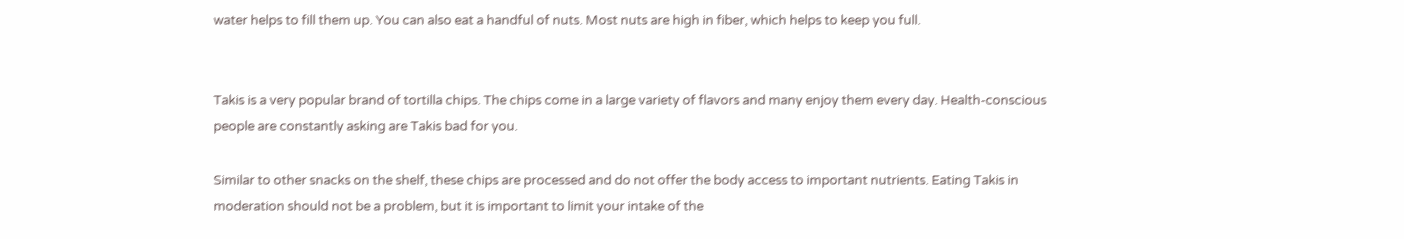water helps to fill them up. You can also eat a handful of nuts. Most nuts are high in fiber, which helps to keep you full.


Takis is a very popular brand of tortilla chips. The chips come in a large variety of flavors and many enjoy them every day. Health-conscious people are constantly asking are Takis bad for you.

Similar to other snacks on the shelf, these chips are processed and do not offer the body access to important nutrients. Eating Takis in moderation should not be a problem, but it is important to limit your intake of the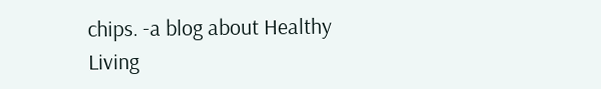chips. -a blog about Healthy Living